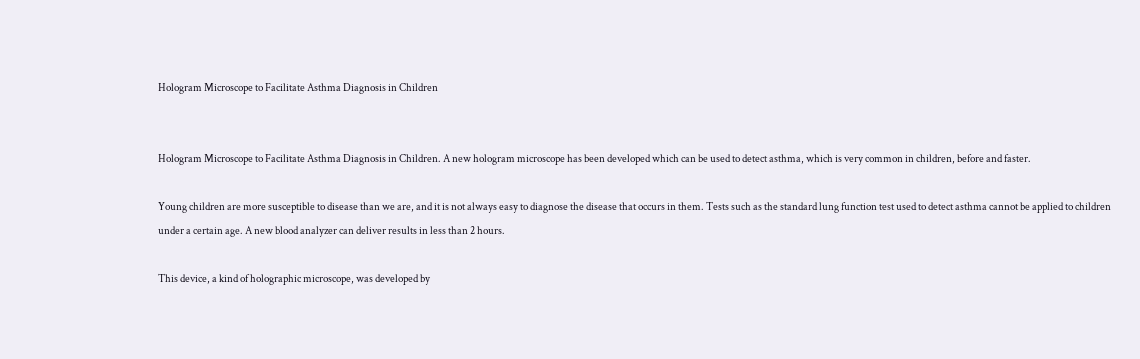Hologram Microscope to Facilitate Asthma Diagnosis in Children


Hologram Microscope to Facilitate Asthma Diagnosis in Children. A new hologram microscope has been developed which can be used to detect asthma, which is very common in children, before and faster.

Young children are more susceptible to disease than we are, and it is not always easy to diagnose the disease that occurs in them. Tests such as the standard lung function test used to detect asthma cannot be applied to children under a certain age. A new blood analyzer can deliver results in less than 2 hours.

This device, a kind of holographic microscope, was developed by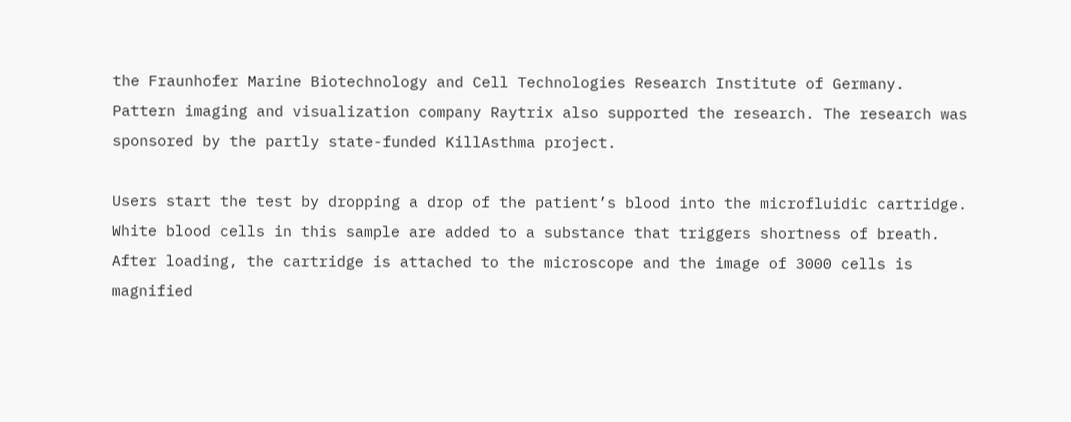the Fraunhofer Marine Biotechnology and Cell Technologies Research Institute of Germany. Pattern imaging and visualization company Raytrix also supported the research. The research was sponsored by the partly state-funded KillAsthma project.

Users start the test by dropping a drop of the patient’s blood into the microfluidic cartridge. White blood cells in this sample are added to a substance that triggers shortness of breath. After loading, the cartridge is attached to the microscope and the image of 3000 cells is magnified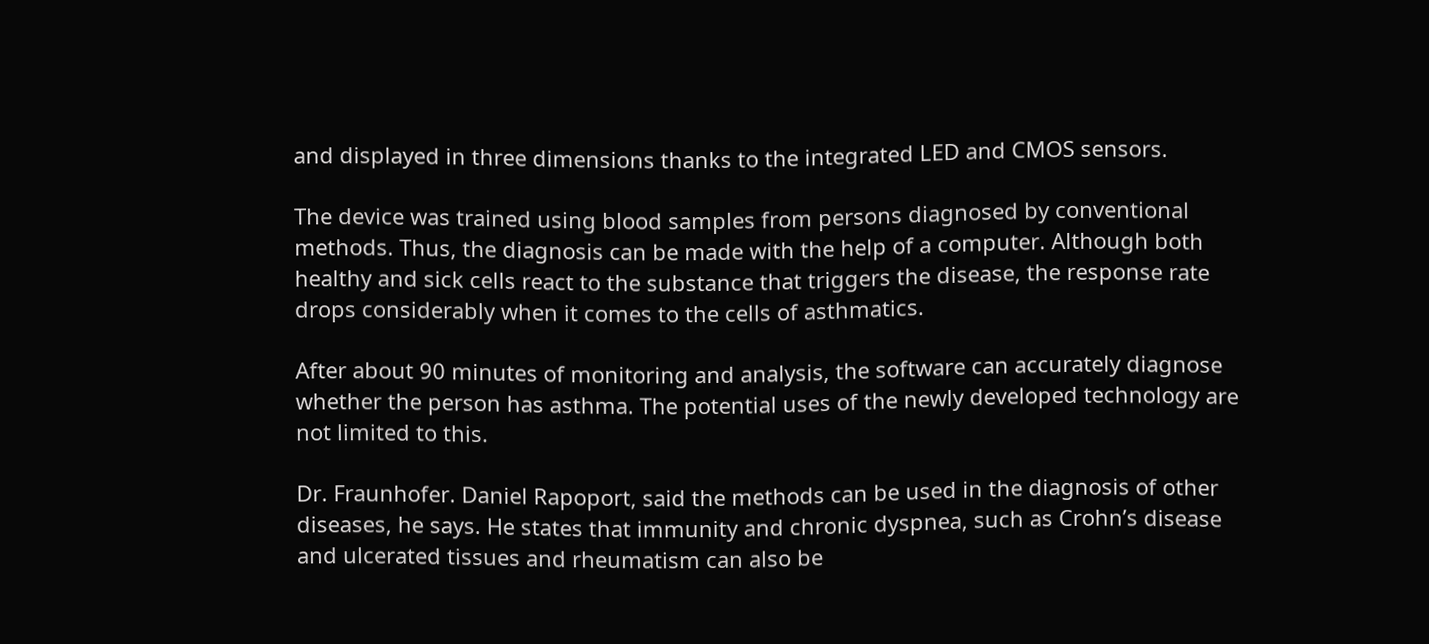and displayed in three dimensions thanks to the integrated LED and CMOS sensors.

The device was trained using blood samples from persons diagnosed by conventional methods. Thus, the diagnosis can be made with the help of a computer. Although both healthy and sick cells react to the substance that triggers the disease, the response rate drops considerably when it comes to the cells of asthmatics.

After about 90 minutes of monitoring and analysis, the software can accurately diagnose whether the person has asthma. The potential uses of the newly developed technology are not limited to this.

Dr. Fraunhofer. Daniel Rapoport, said the methods can be used in the diagnosis of other diseases, he says. He states that immunity and chronic dyspnea, such as Crohn’s disease and ulcerated tissues and rheumatism can also be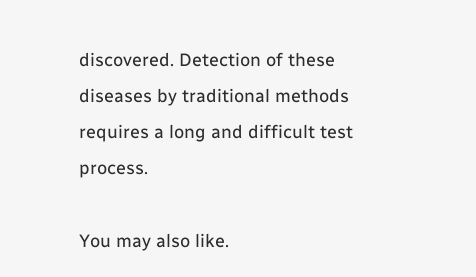discovered. Detection of these diseases by traditional methods requires a long and difficult test process.

You may also like.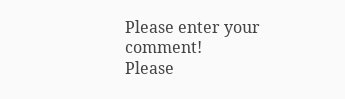Please enter your comment!
Please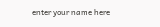enter your name here